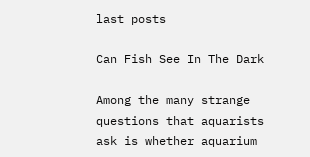last posts

Can Fish See In The Dark

Among the many strange questions that aquarists ask is whether aquarium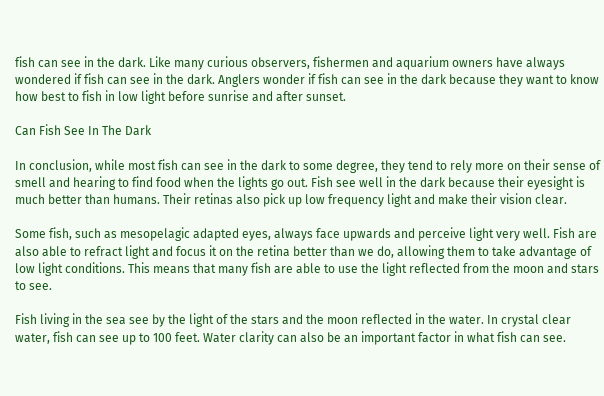fish can see in the dark. Like many curious observers, fishermen and aquarium owners have always wondered if fish can see in the dark. Anglers wonder if fish can see in the dark because they want to know how best to fish in low light before sunrise and after sunset.

Can Fish See In The Dark

In conclusion, while most fish can see in the dark to some degree, they tend to rely more on their sense of smell and hearing to find food when the lights go out. Fish see well in the dark because their eyesight is much better than humans. Their retinas also pick up low frequency light and make their vision clear.

Some fish, such as mesopelagic adapted eyes, always face upwards and perceive light very well. Fish are also able to refract light and focus it on the retina better than we do, allowing them to take advantage of low light conditions. This means that many fish are able to use the light reflected from the moon and stars to see.

Fish living in the sea see by the light of the stars and the moon reflected in the water. In crystal clear water, fish can see up to 100 feet. Water clarity can also be an important factor in what fish can see.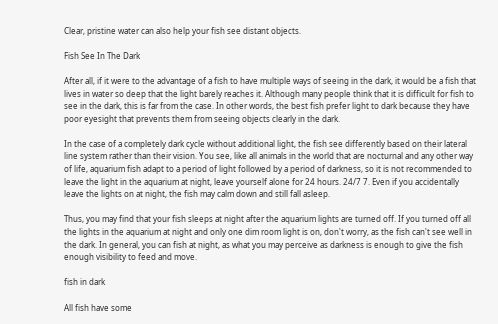Clear, pristine water can also help your fish see distant objects.

Fish See In The Dark

After all, if it were to the advantage of a fish to have multiple ways of seeing in the dark, it would be a fish that lives in water so deep that the light barely reaches it. Although many people think that it is difficult for fish to see in the dark, this is far from the case. In other words, the best fish prefer light to dark because they have poor eyesight that prevents them from seeing objects clearly in the dark.

In the case of a completely dark cycle without additional light, the fish see differently based on their lateral line system rather than their vision. You see, like all animals in the world that are nocturnal and any other way of life, aquarium fish adapt to a period of light followed by a period of darkness, so it is not recommended to leave the light in the aquarium at night, leave yourself alone for 24 hours. 24/7 7. Even if you accidentally leave the lights on at night, the fish may calm down and still fall asleep.

Thus, you may find that your fish sleeps at night after the aquarium lights are turned off. If you turned off all the lights in the aquarium at night and only one dim room light is on, don't worry, as the fish can't see well in the dark. In general, you can fish at night, as what you may perceive as darkness is enough to give the fish enough visibility to feed and move.

fish in dark

All fish have some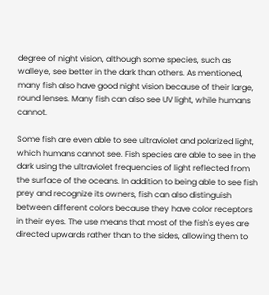degree of night vision, although some species, such as walleye, see better in the dark than others. As mentioned, many fish also have good night vision because of their large, round lenses. Many fish can also see UV light, while humans cannot.

Some fish are even able to see ultraviolet and polarized light, which humans cannot see. Fish species are able to see in the dark using the ultraviolet frequencies of light reflected from the surface of the oceans. In addition to being able to see fish prey and recognize its owners, fish can also distinguish between different colors because they have color receptors in their eyes. The use means that most of the fish's eyes are directed upwards rather than to the sides, allowing them to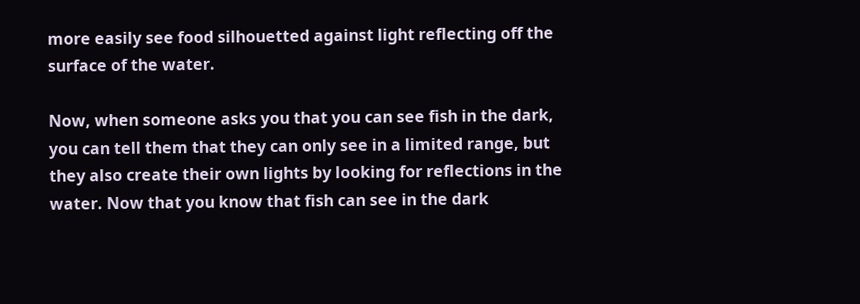more easily see food silhouetted against light reflecting off the surface of the water.

Now, when someone asks you that you can see fish in the dark, you can tell them that they can only see in a limited range, but they also create their own lights by looking for reflections in the water. Now that you know that fish can see in the dark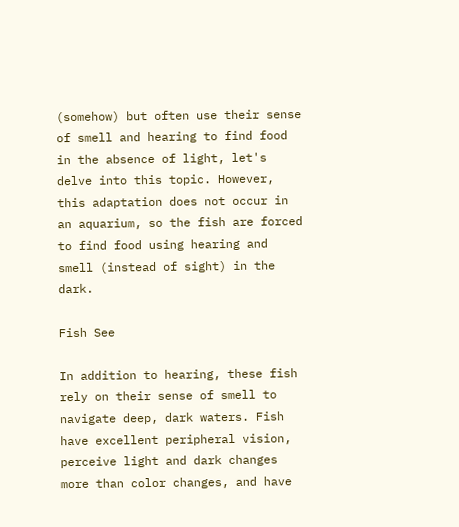(somehow) but often use their sense of smell and hearing to find food in the absence of light, let's delve into this topic. However, this adaptation does not occur in an aquarium, so the fish are forced to find food using hearing and smell (instead of sight) in the dark.

Fish See

In addition to hearing, these fish rely on their sense of smell to navigate deep, dark waters. Fish have excellent peripheral vision, perceive light and dark changes more than color changes, and have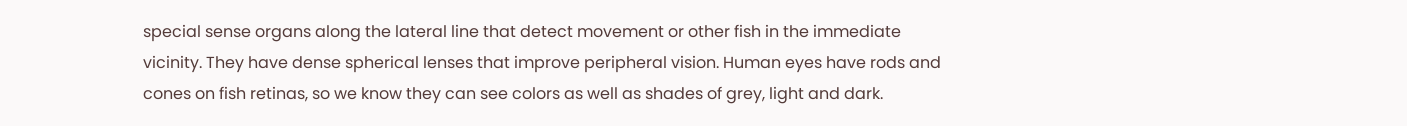special sense organs along the lateral line that detect movement or other fish in the immediate vicinity. They have dense spherical lenses that improve peripheral vision. Human eyes have rods and cones on fish retinas, so we know they can see colors as well as shades of grey, light and dark.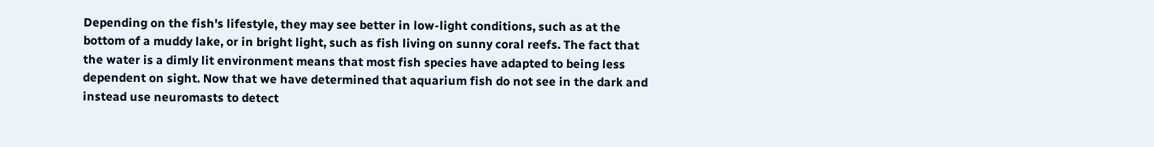Depending on the fish's lifestyle, they may see better in low-light conditions, such as at the bottom of a muddy lake, or in bright light, such as fish living on sunny coral reefs. The fact that the water is a dimly lit environment means that most fish species have adapted to being less dependent on sight. Now that we have determined that aquarium fish do not see in the dark and instead use neuromasts to detect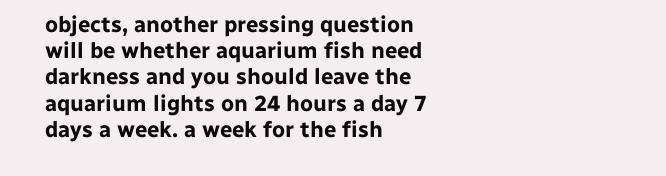objects, another pressing question will be whether aquarium fish need darkness and you should leave the aquarium lights on 24 hours a day 7 days a week. a week for the fish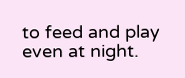to feed and play even at night.